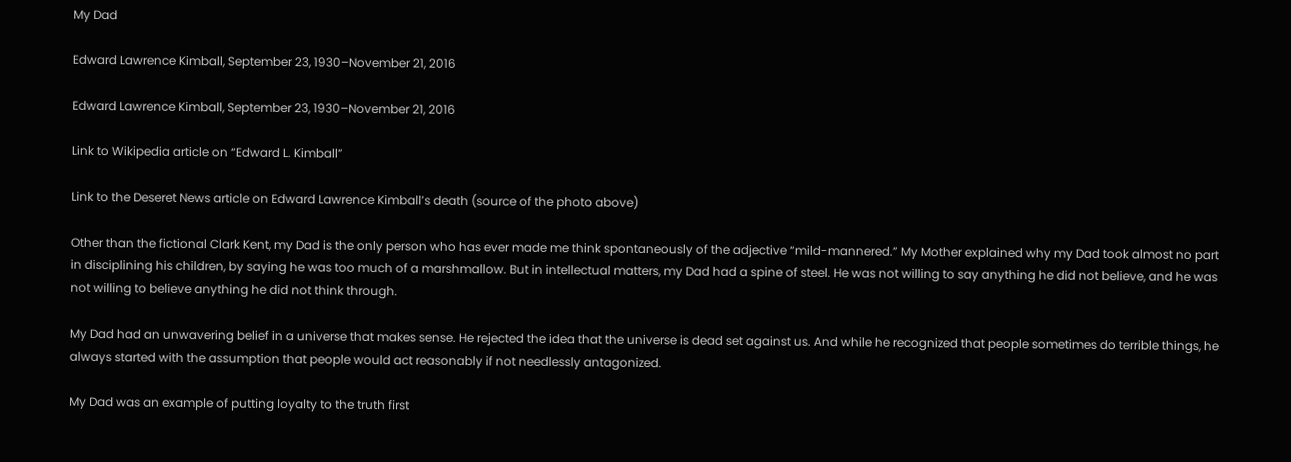My Dad

Edward Lawrence Kimball, September 23, 1930–November 21, 2016

Edward Lawrence Kimball, September 23, 1930–November 21, 2016

Link to Wikipedia article on “Edward L. Kimball”

Link to the Deseret News article on Edward Lawrence Kimball’s death (source of the photo above)

Other than the fictional Clark Kent, my Dad is the only person who has ever made me think spontaneously of the adjective “mild-mannered.” My Mother explained why my Dad took almost no part in disciplining his children, by saying he was too much of a marshmallow. But in intellectual matters, my Dad had a spine of steel. He was not willing to say anything he did not believe, and he was not willing to believe anything he did not think through.

My Dad had an unwavering belief in a universe that makes sense. He rejected the idea that the universe is dead set against us. And while he recognized that people sometimes do terrible things, he always started with the assumption that people would act reasonably if not needlessly antagonized.

My Dad was an example of putting loyalty to the truth first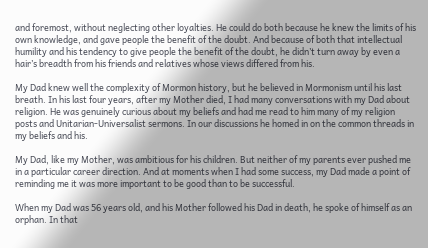and foremost, without neglecting other loyalties. He could do both because he knew the limits of his own knowledge, and gave people the benefit of the doubt. And because of both that intellectual humility and his tendency to give people the benefit of the doubt, he didn’t turn away by even a hair’s breadth from his friends and relatives whose views differed from his.

My Dad knew well the complexity of Mormon history, but he believed in Mormonism until his last breath. In his last four years, after my Mother died, I had many conversations with my Dad about religion. He was genuinely curious about my beliefs and had me read to him many of my religion posts and Unitarian-Universalist sermons. In our discussions he homed in on the common threads in my beliefs and his.

My Dad, like my Mother, was ambitious for his children. But neither of my parents ever pushed me in a particular career direction. And at moments when I had some success, my Dad made a point of reminding me it was more important to be good than to be successful.

When my Dad was 56 years old, and his Mother followed his Dad in death, he spoke of himself as an orphan. In that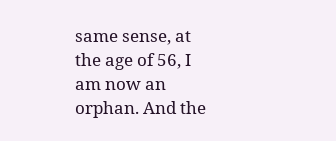same sense, at the age of 56, I am now an orphan. And the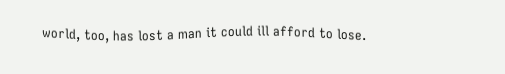world, too, has lost a man it could ill afford to lose.